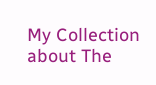My Collection about The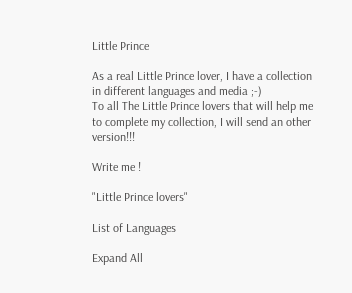Little Prince

As a real Little Prince lover, I have a collection in different languages and media ;-)
To all The Little Prince lovers that will help me to complete my collection, I will send an other version!!!

Write me !

"Little Prince lovers"

List of Languages

Expand All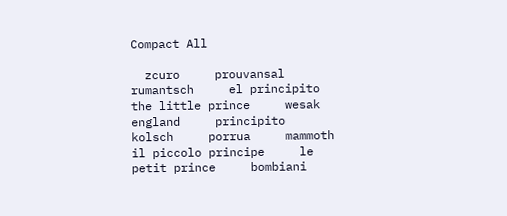Compact All

  zcuro     prouvansal     rumantsch     el principito     the little prince     wesak     england     principito     kolsch     porrua     mammoth     il piccolo principe     le petit prince     bombiani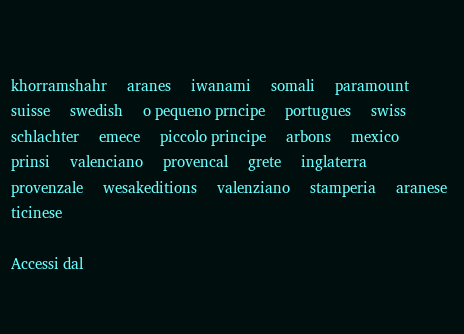khorramshahr     aranes     iwanami     somali     paramount     suisse     swedish     o pequeno prncipe     portugues     swiss     schlachter     emece     piccolo principe     arbons     mexico     prinsi     valenciano     provencal     grete     inglaterra     provenzale     wesakeditions     valenziano     stamperia     aranese     ticinese

Accessi dal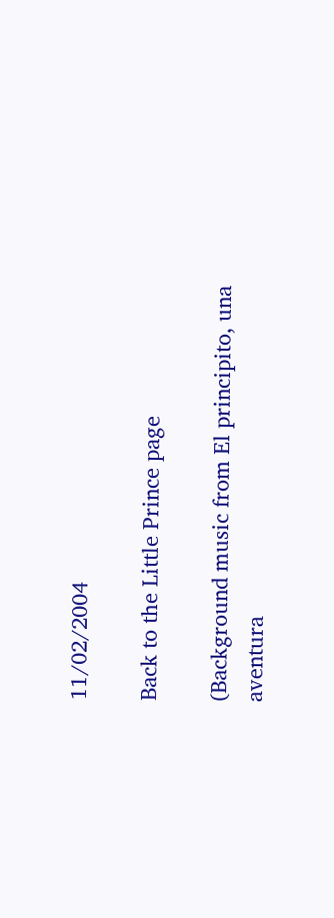11/02/2004

Back to the Little Prince page

(Background music from El principito, una aventura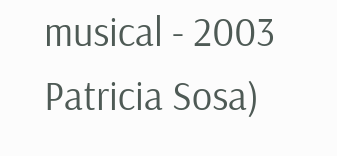musical - 2003 Patricia Sosa)